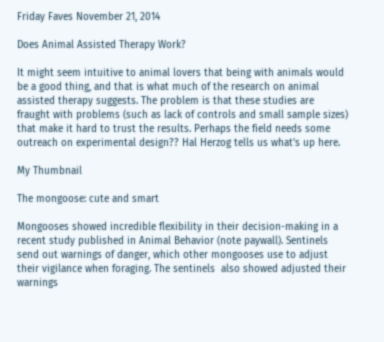Friday Faves November 21, 2014

Does Animal Assisted Therapy Work?

It might seem intuitive to animal lovers that being with animals would be a good thing, and that is what much of the research on animal assisted therapy suggests. The problem is that these studies are fraught with problems (such as lack of controls and small sample sizes) that make it hard to trust the results. Perhaps the field needs some outreach on experimental design?? Hal Herzog tells us what's up here.

My Thumbnail

The mongoose: cute and smart

Mongooses showed incredible flexibility in their decision-making in a recent study published in Animal Behavior (note paywall). Sentinels send out warnings of danger, which other mongooses use to adjust their vigilance when foraging. The sentinels  also showed adjusted their warnings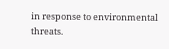in response to environmental threats.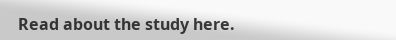Read about the study here.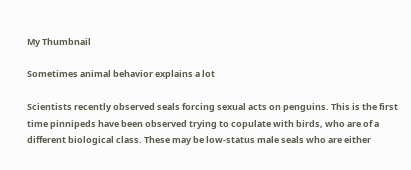My Thumbnail

Sometimes animal behavior explains a lot

Scientists recently observed seals forcing sexual acts on penguins. This is the first time pinnipeds have been observed trying to copulate with birds, who are of a different biological class. These may be low-status male seals who are either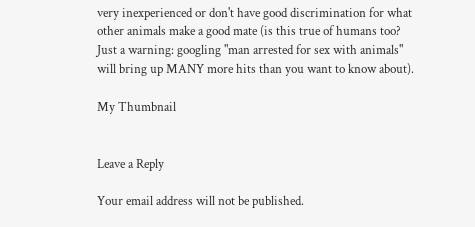very inexperienced or don't have good discrimination for what other animals make a good mate (is this true of humans too? Just a warning: googling "man arrested for sex with animals" will bring up MANY more hits than you want to know about).

My Thumbnail


Leave a Reply

Your email address will not be published.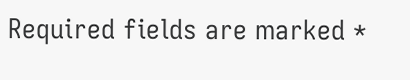Required fields are marked *